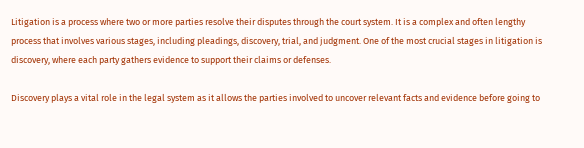Litigation is a process where two or more parties resolve their disputes through the court system. It is a complex and often lengthy process that involves various stages, including pleadings, discovery, trial, and judgment. One of the most crucial stages in litigation is discovery, where each party gathers evidence to support their claims or defenses.

Discovery plays a vital role in the legal system as it allows the parties involved to uncover relevant facts and evidence before going to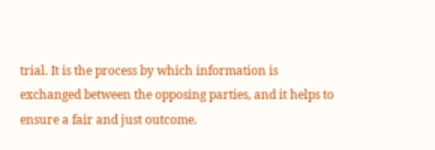trial. It is the process by which information is exchanged between the opposing parties, and it helps to ensure a fair and just outcome.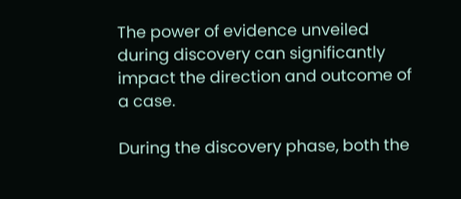The power of evidence unveiled during discovery can significantly impact the direction and outcome of a case.

During the discovery phase, both the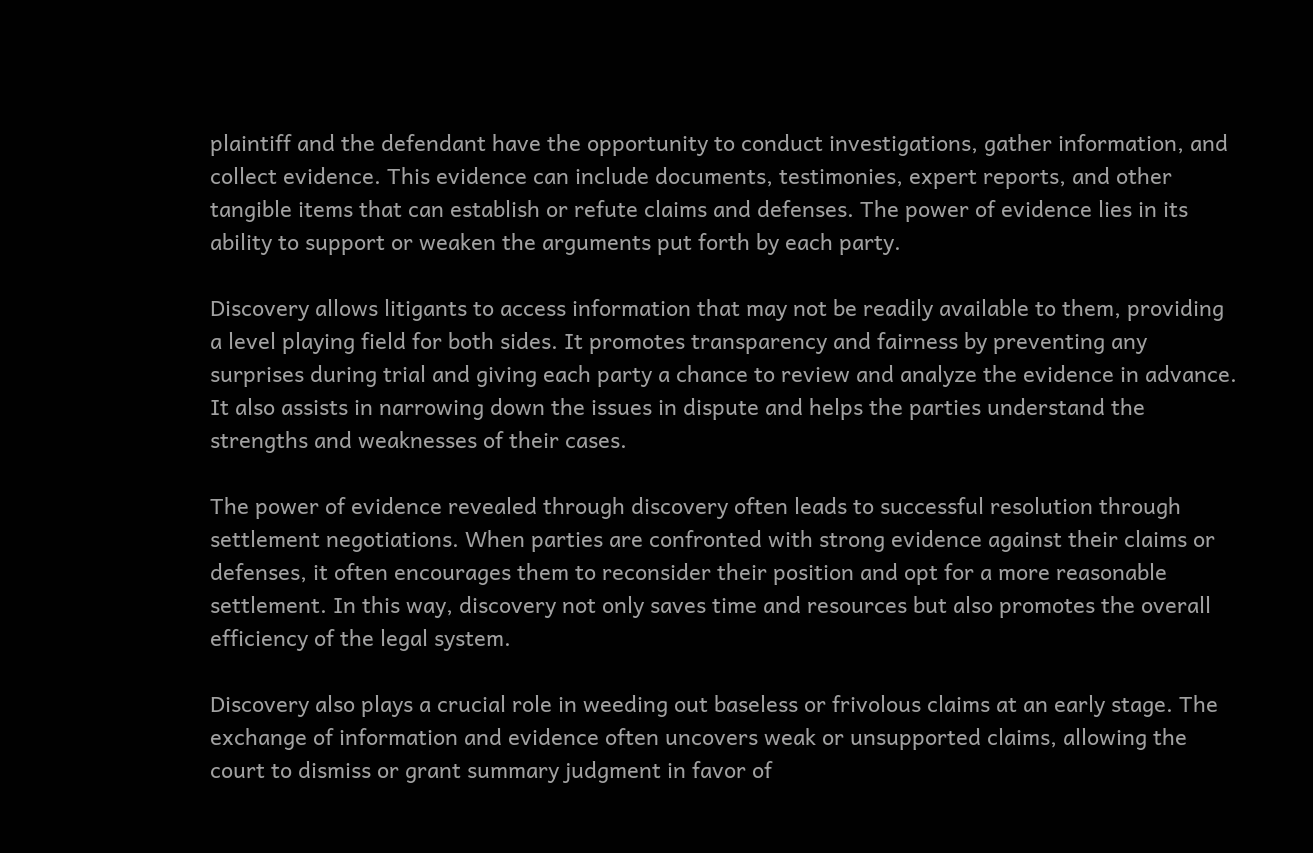plaintiff and the defendant have the opportunity to conduct investigations, gather information, and collect evidence. This evidence can include documents, testimonies, expert reports, and other tangible items that can establish or refute claims and defenses. The power of evidence lies in its ability to support or weaken the arguments put forth by each party.

Discovery allows litigants to access information that may not be readily available to them, providing a level playing field for both sides. It promotes transparency and fairness by preventing any surprises during trial and giving each party a chance to review and analyze the evidence in advance. It also assists in narrowing down the issues in dispute and helps the parties understand the strengths and weaknesses of their cases.

The power of evidence revealed through discovery often leads to successful resolution through settlement negotiations. When parties are confronted with strong evidence against their claims or defenses, it often encourages them to reconsider their position and opt for a more reasonable settlement. In this way, discovery not only saves time and resources but also promotes the overall efficiency of the legal system.

Discovery also plays a crucial role in weeding out baseless or frivolous claims at an early stage. The exchange of information and evidence often uncovers weak or unsupported claims, allowing the court to dismiss or grant summary judgment in favor of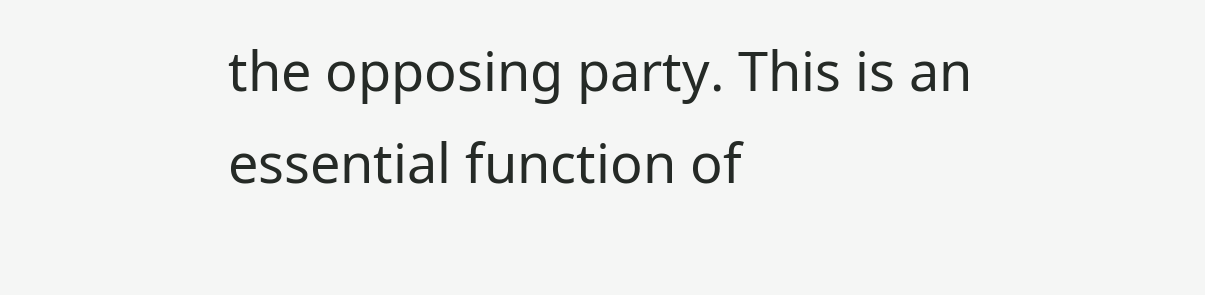the opposing party. This is an essential function of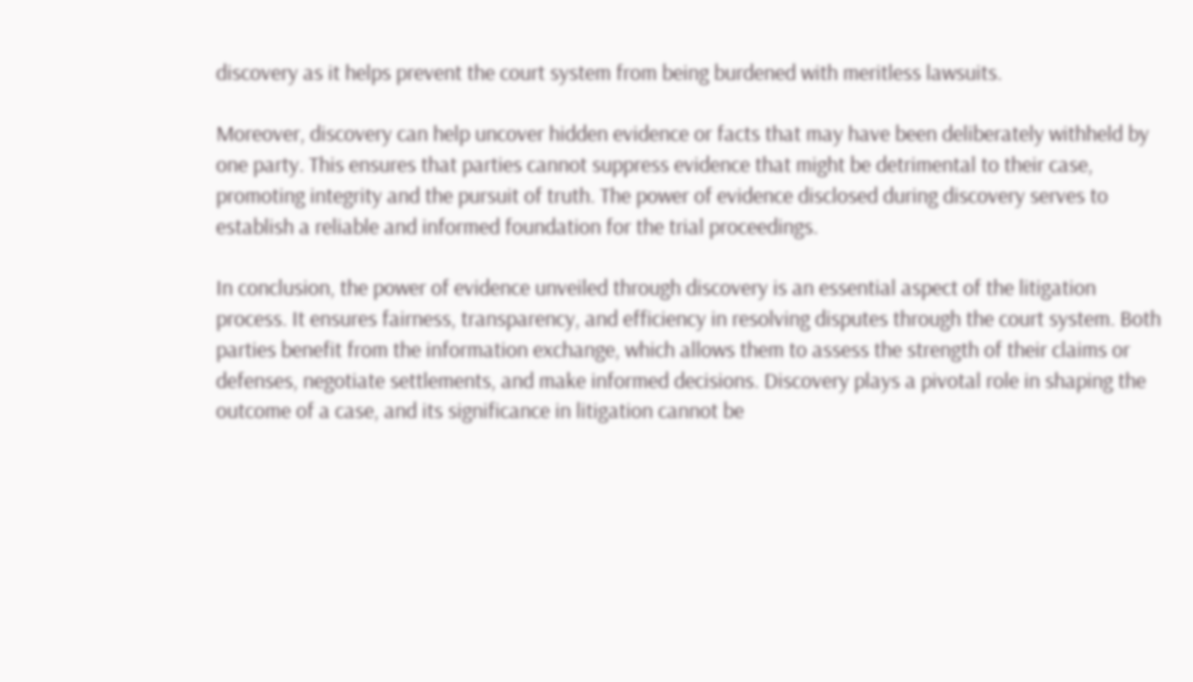discovery as it helps prevent the court system from being burdened with meritless lawsuits.

Moreover, discovery can help uncover hidden evidence or facts that may have been deliberately withheld by one party. This ensures that parties cannot suppress evidence that might be detrimental to their case, promoting integrity and the pursuit of truth. The power of evidence disclosed during discovery serves to establish a reliable and informed foundation for the trial proceedings.

In conclusion, the power of evidence unveiled through discovery is an essential aspect of the litigation process. It ensures fairness, transparency, and efficiency in resolving disputes through the court system. Both parties benefit from the information exchange, which allows them to assess the strength of their claims or defenses, negotiate settlements, and make informed decisions. Discovery plays a pivotal role in shaping the outcome of a case, and its significance in litigation cannot be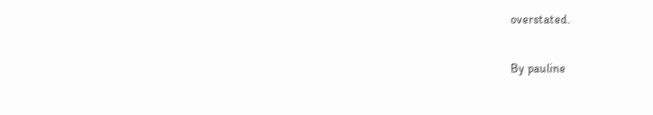overstated.

By pauline